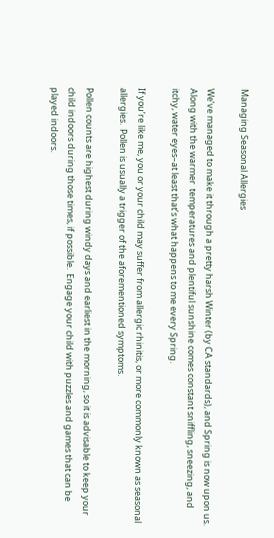Managing Seasonal Allergies

We’ve managed to make it through a pretty harsh Winter (by CA standards), and Spring is now upon us.  Along with the warmer  temperatures and plentiful sunshine comes constant sniffling, sneezing, and itchy, water eyes–at least that’s what happens to me every Spring.

If you’re like me, you or your child may suffer from allergic rhinitis, or more commonly known as seasonal allergies.  Pollen is usually a trigger of the aforementioned symptoms.

Pollen counts are highest during windy days and earliest in the morning, so it is advisable to keep your child indoors during those times, if possible.  Engage your child with puzzles and games that can be played indoors.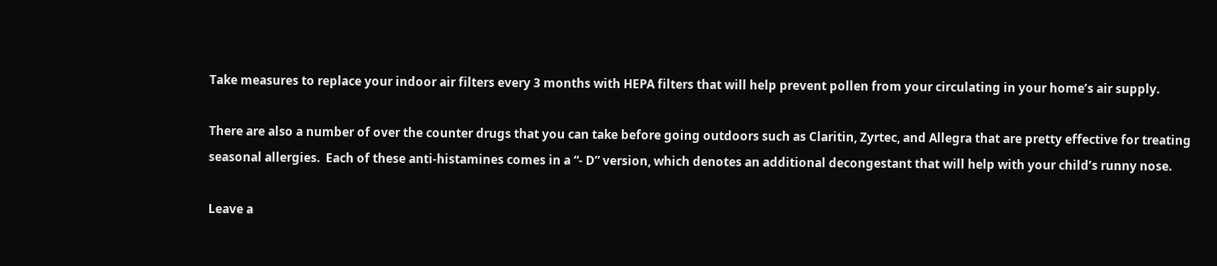Take measures to replace your indoor air filters every 3 months with HEPA filters that will help prevent pollen from your circulating in your home’s air supply.

There are also a number of over the counter drugs that you can take before going outdoors such as Claritin, Zyrtec, and Allegra that are pretty effective for treating seasonal allergies.  Each of these anti-histamines comes in a “- D” version, which denotes an additional decongestant that will help with your child’s runny nose.

Leave a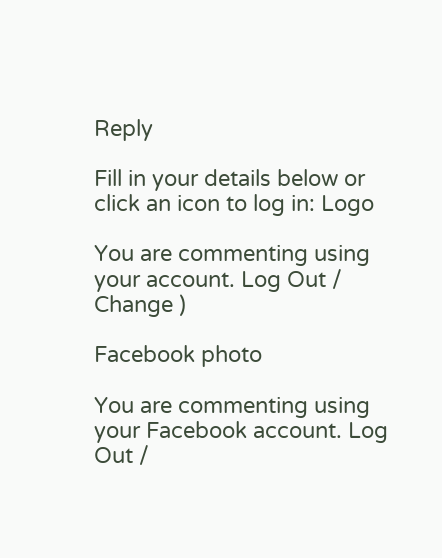Reply

Fill in your details below or click an icon to log in: Logo

You are commenting using your account. Log Out /  Change )

Facebook photo

You are commenting using your Facebook account. Log Out /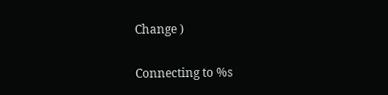Change )

Connecting to %s